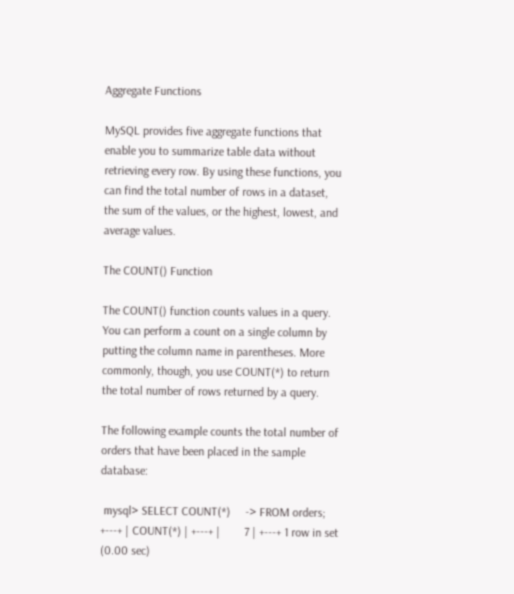Aggregate Functions

MySQL provides five aggregate functions that enable you to summarize table data without retrieving every row. By using these functions, you can find the total number of rows in a dataset, the sum of the values, or the highest, lowest, and average values.

The COUNT() Function

The COUNT() function counts values in a query. You can perform a count on a single column by putting the column name in parentheses. More commonly, though, you use COUNT(*) to return the total number of rows returned by a query.

The following example counts the total number of orders that have been placed in the sample database:

 mysql> SELECT COUNT(*)     -> FROM orders; +---+ | COUNT(*) | +---+ |        7 | +---+ 1 row in set (0.00 sec)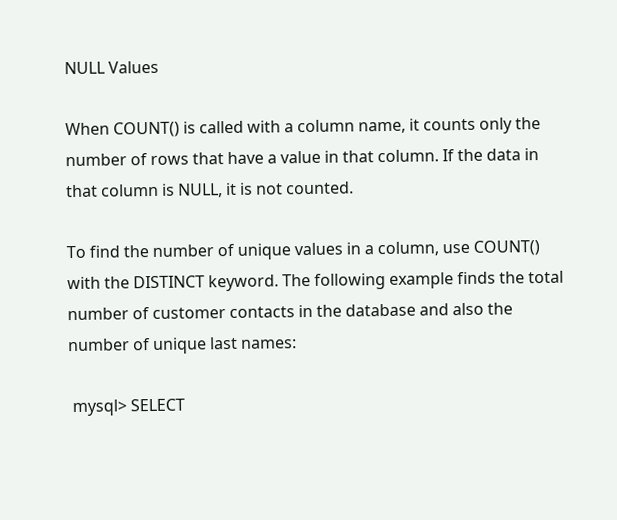NULL Values

When COUNT() is called with a column name, it counts only the number of rows that have a value in that column. If the data in that column is NULL, it is not counted.

To find the number of unique values in a column, use COUNT() with the DISTINCT keyword. The following example finds the total number of customer contacts in the database and also the number of unique last names:

 mysql> SELECT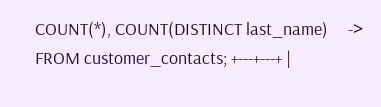COUNT(*), COUNT(DISTINCT last_name)     -> FROM customer_contacts; +---+---+ |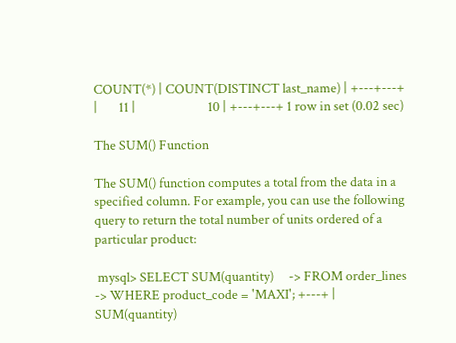COUNT(*) | COUNT(DISTINCT last_name) | +---+---+ |       11 |                        10 | +---+---+ 1 row in set (0.02 sec)

The SUM() Function

The SUM() function computes a total from the data in a specified column. For example, you can use the following query to return the total number of units ordered of a particular product:

 mysql> SELECT SUM(quantity)     -> FROM order_lines     -> WHERE product_code = 'MAXI'; +---+ | SUM(quantity)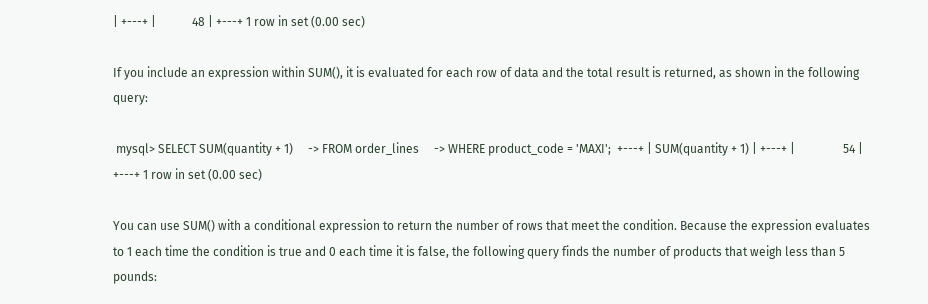| +---+ |            48 | +---+ 1 row in set (0.00 sec)

If you include an expression within SUM(), it is evaluated for each row of data and the total result is returned, as shown in the following query:

 mysql> SELECT SUM(quantity + 1)     -> FROM order_lines     -> WHERE product_code = 'MAXI';  +---+ | SUM(quantity + 1) | +---+ |                54 | +---+ 1 row in set (0.00 sec)

You can use SUM() with a conditional expression to return the number of rows that meet the condition. Because the expression evaluates to 1 each time the condition is true and 0 each time it is false, the following query finds the number of products that weigh less than 5 pounds: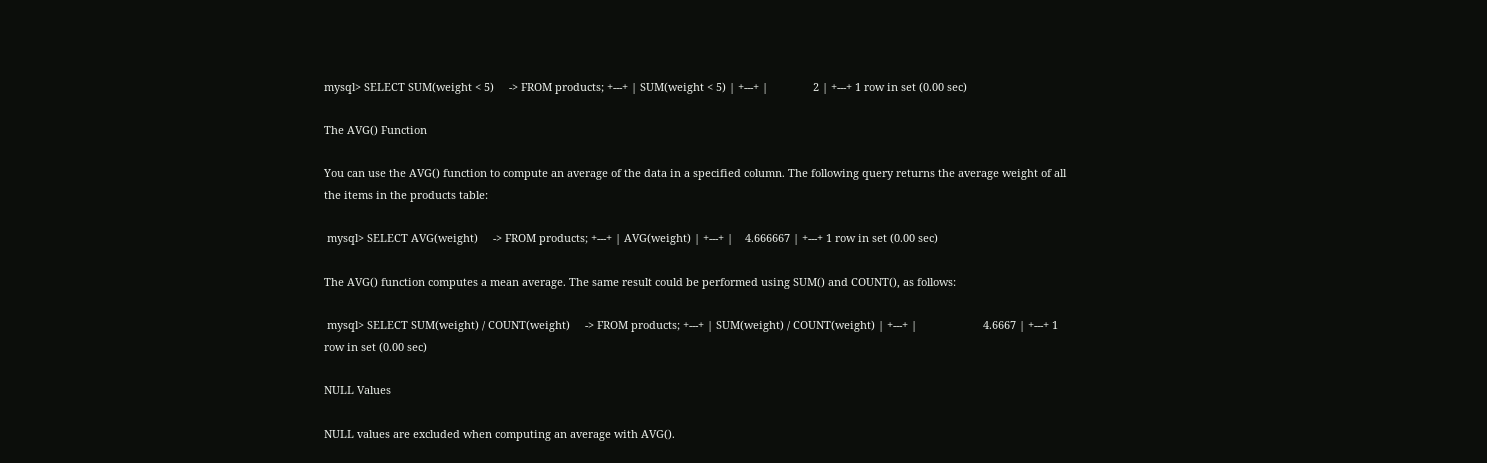mysql> SELECT SUM(weight < 5)     -> FROM products; +---+ | SUM(weight < 5) | +---+ |               2 | +---+ 1 row in set (0.00 sec)

The AVG() Function

You can use the AVG() function to compute an average of the data in a specified column. The following query returns the average weight of all the items in the products table:

 mysql> SELECT AVG(weight)     -> FROM products; +---+ | AVG(weight) | +---+ |    4.666667 | +---+ 1 row in set (0.00 sec)

The AVG() function computes a mean average. The same result could be performed using SUM() and COUNT(), as follows:

 mysql> SELECT SUM(weight) / COUNT(weight)     -> FROM products; +---+ | SUM(weight) / COUNT(weight) | +---+ |                      4.6667 | +---+ 1 row in set (0.00 sec)

NULL Values

NULL values are excluded when computing an average with AVG().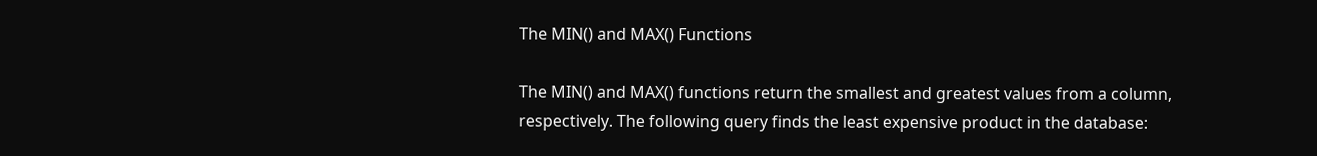The MIN() and MAX() Functions

The MIN() and MAX() functions return the smallest and greatest values from a column, respectively. The following query finds the least expensive product in the database: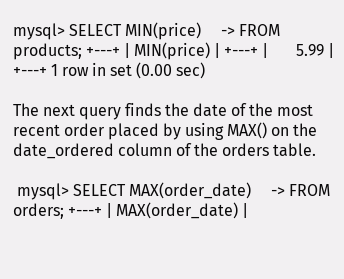mysql> SELECT MIN(price)     -> FROM products; +---+ | MIN(price) | +---+ |       5.99 | +---+ 1 row in set (0.00 sec)

The next query finds the date of the most recent order placed by using MAX() on the date_ordered column of the orders table.

 mysql> SELECT MAX(order_date)     -> FROM orders; +---+ | MAX(order_date) |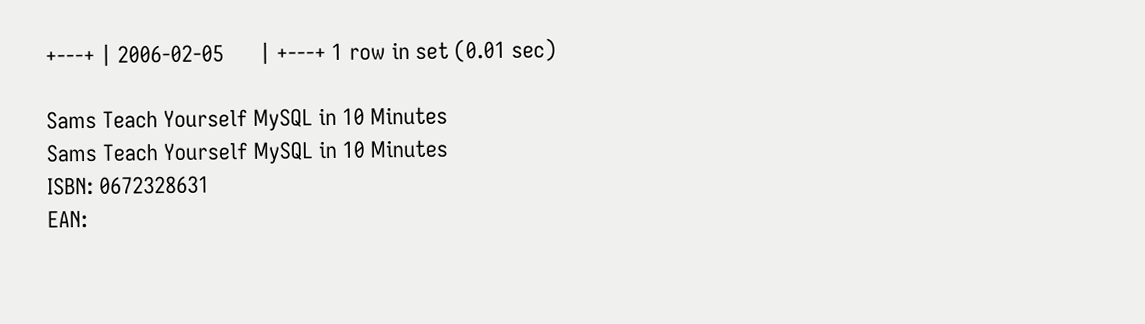+---+ | 2006-02-05      | +---+ 1 row in set (0.01 sec)

Sams Teach Yourself MySQL in 10 Minutes
Sams Teach Yourself MySQL in 10 Minutes
ISBN: 0672328631
EAN: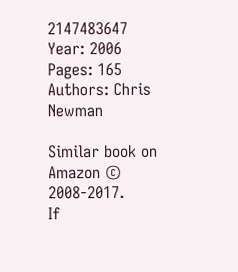2147483647
Year: 2006
Pages: 165
Authors: Chris Newman

Similar book on Amazon © 2008-2017.
If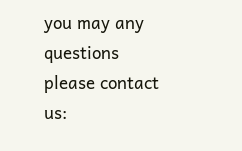you may any questions please contact us: